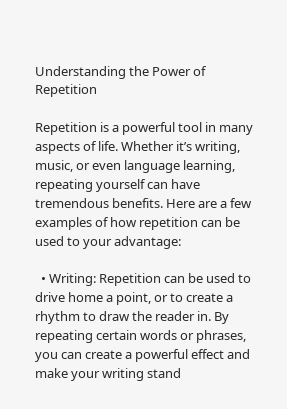Understanding the Power of Repetition

Repetition is a powerful tool in many aspects of life. Whether it’s writing, music, or even language learning, repeating yourself can have tremendous benefits. Here are a few examples of how repetition can be used to your advantage:

  • Writing: Repetition can be used to drive home a point, or to create a rhythm to draw the reader in. By repeating certain words or phrases, you can create a powerful effect and make your writing stand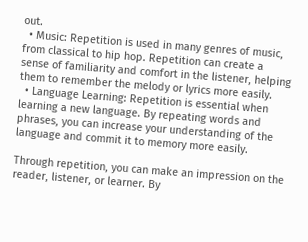out.
  • Music: Repetition is used in many genres of music, from classical to hip hop. Repetition can create a sense of familiarity and comfort in the listener, helping them to remember the melody or lyrics more easily.
  • Language Learning: Repetition is essential when learning a new language. By repeating words and phrases, you can increase your understanding of the language and commit it to memory more easily.

Through repetition, you can make an impression on the reader, listener, or learner. By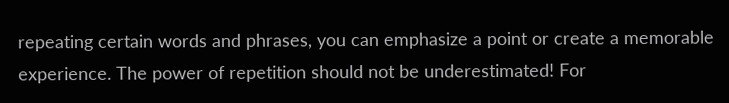repeating certain words and phrases, you can emphasize a point or create a memorable experience. The power of repetition should not be underestimated! For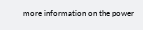more information on the power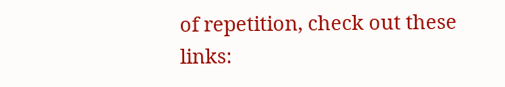of repetition, check out these links: